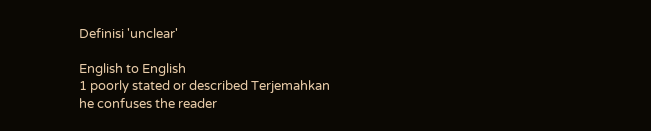Definisi 'unclear'

English to English
1 poorly stated or described Terjemahkan
he confuses the reader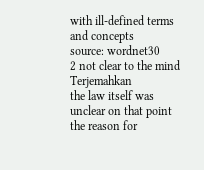with ill-defined terms and concepts
source: wordnet30
2 not clear to the mind Terjemahkan
the law itself was unclear on that point
the reason for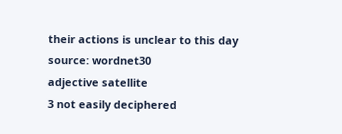their actions is unclear to this day
source: wordnet30
adjective satellite
3 not easily deciphered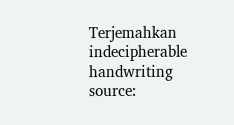Terjemahkan
indecipherable handwriting
source: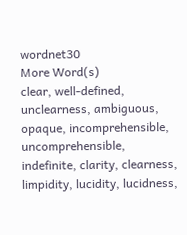wordnet30
More Word(s)
clear, well-defined, unclearness, ambiguous, opaque, incomprehensible, uncomprehensible, indefinite, clarity, clearness, limpidity, lucidity, lucidness,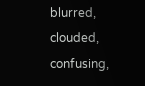blurred, clouded, confusing,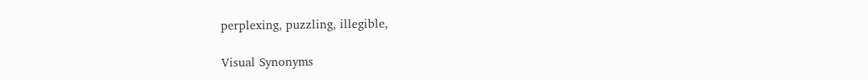perplexing, puzzling, illegible,

Visual Synonyms